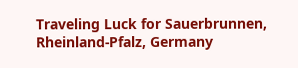Traveling Luck for Sauerbrunnen, Rheinland-Pfalz, Germany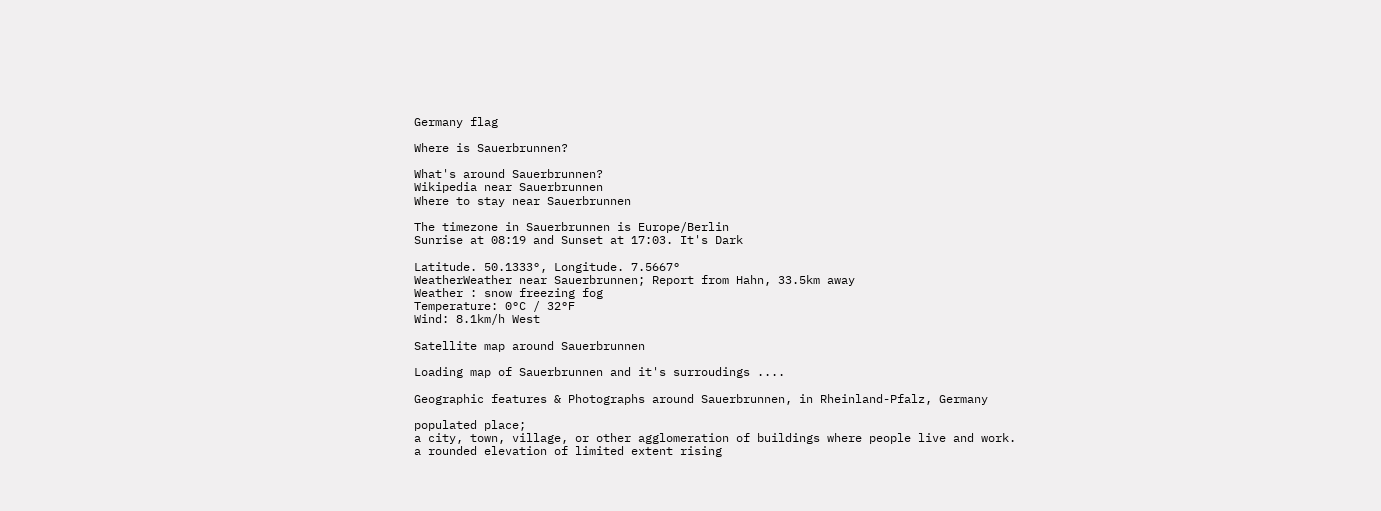Germany flag

Where is Sauerbrunnen?

What's around Sauerbrunnen?
Wikipedia near Sauerbrunnen
Where to stay near Sauerbrunnen

The timezone in Sauerbrunnen is Europe/Berlin
Sunrise at 08:19 and Sunset at 17:03. It's Dark

Latitude. 50.1333°, Longitude. 7.5667°
WeatherWeather near Sauerbrunnen; Report from Hahn, 33.5km away
Weather : snow freezing fog
Temperature: 0°C / 32°F
Wind: 8.1km/h West

Satellite map around Sauerbrunnen

Loading map of Sauerbrunnen and it's surroudings ....

Geographic features & Photographs around Sauerbrunnen, in Rheinland-Pfalz, Germany

populated place;
a city, town, village, or other agglomeration of buildings where people live and work.
a rounded elevation of limited extent rising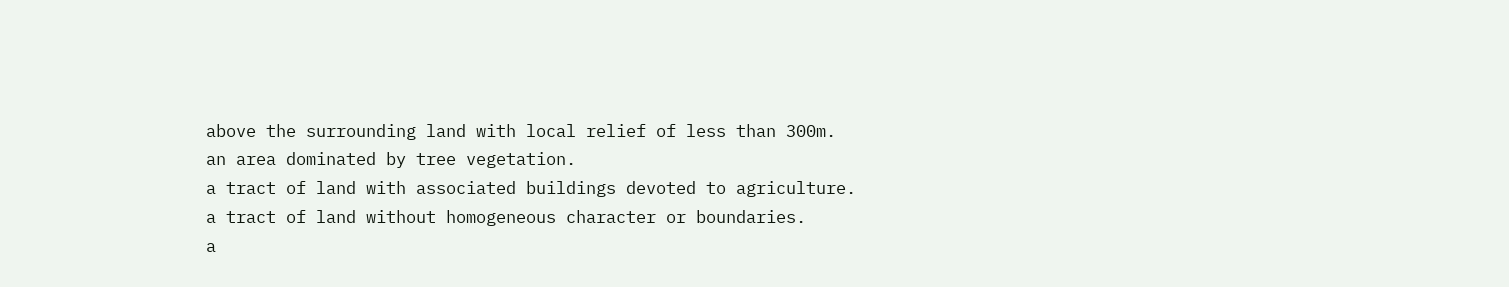above the surrounding land with local relief of less than 300m.
an area dominated by tree vegetation.
a tract of land with associated buildings devoted to agriculture.
a tract of land without homogeneous character or boundaries.
a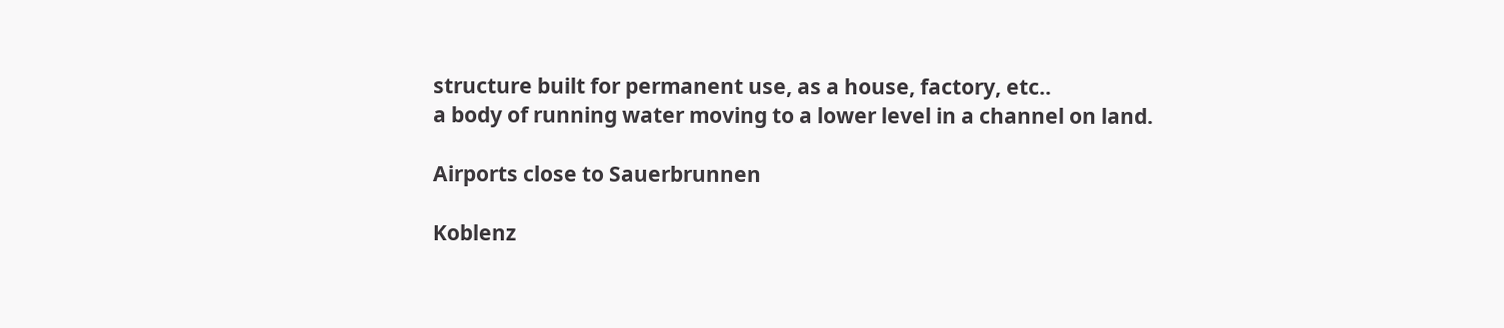structure built for permanent use, as a house, factory, etc..
a body of running water moving to a lower level in a channel on land.

Airports close to Sauerbrunnen

Koblenz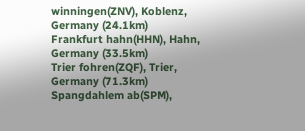winningen(ZNV), Koblenz, Germany (24.1km)
Frankfurt hahn(HHN), Hahn, Germany (33.5km)
Trier fohren(ZQF), Trier, Germany (71.3km)
Spangdahlem ab(SPM),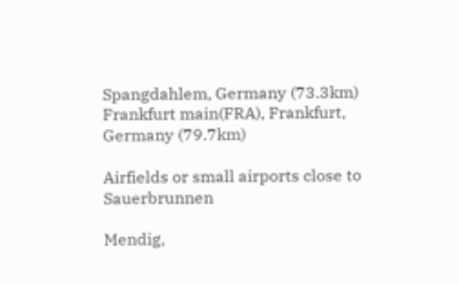Spangdahlem, Germany (73.3km)
Frankfurt main(FRA), Frankfurt, Germany (79.7km)

Airfields or small airports close to Sauerbrunnen

Mendig,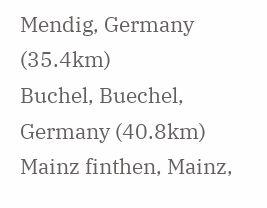Mendig, Germany (35.4km)
Buchel, Buechel, Germany (40.8km)
Mainz finthen, Mainz,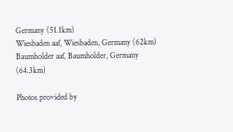Germany (51.1km)
Wiesbaden aaf, Wiesbaden, Germany (62km)
Baumholder aaf, Baumholder, Germany (64.3km)

Photos provided by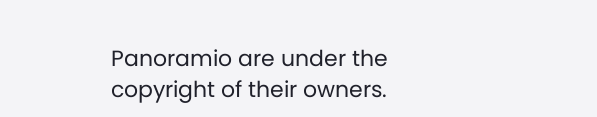Panoramio are under the copyright of their owners.